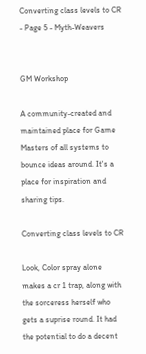Converting class levels to CR - Page 5 - Myth-Weavers


GM Workshop

A community-created and maintained place for Game Masters of all systems to bounce ideas around. It's a place for inspiration and sharing tips.

Converting class levels to CR

Look, Color spray alone makes a cr 1 trap, along with the sorceress herself who gets a suprise round. It had the potential to do a decent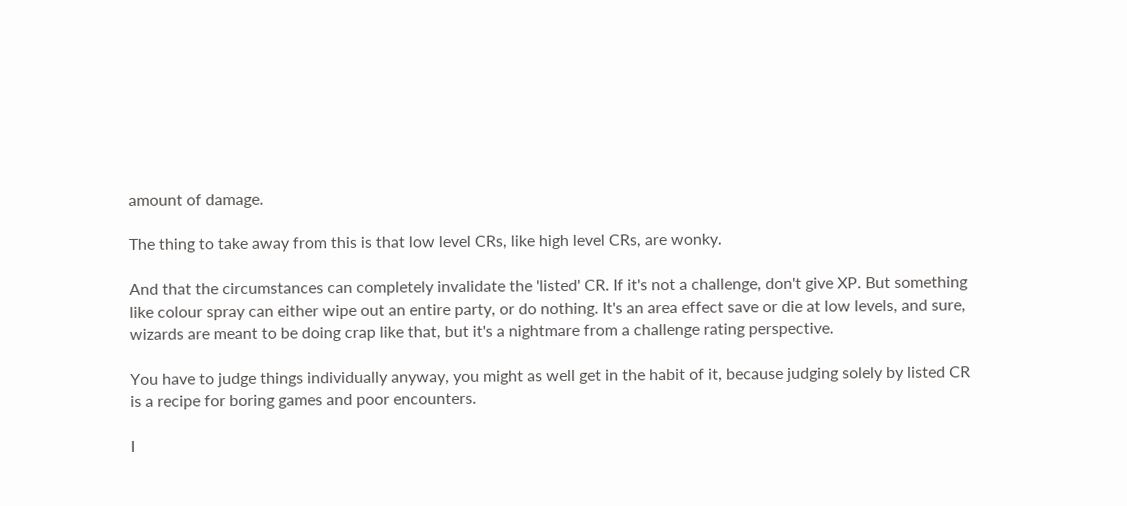amount of damage.

The thing to take away from this is that low level CRs, like high level CRs, are wonky.

And that the circumstances can completely invalidate the 'listed' CR. If it's not a challenge, don't give XP. But something like colour spray can either wipe out an entire party, or do nothing. It's an area effect save or die at low levels, and sure, wizards are meant to be doing crap like that, but it's a nightmare from a challenge rating perspective.

You have to judge things individually anyway, you might as well get in the habit of it, because judging solely by listed CR is a recipe for boring games and poor encounters.

I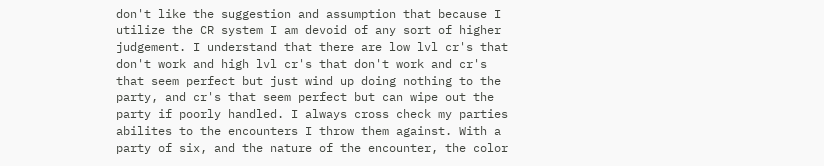don't like the suggestion and assumption that because I utilize the CR system I am devoid of any sort of higher judgement. I understand that there are low lvl cr's that don't work and high lvl cr's that don't work and cr's that seem perfect but just wind up doing nothing to the party, and cr's that seem perfect but can wipe out the party if poorly handled. I always cross check my parties abilites to the encounters I throw them against. With a party of six, and the nature of the encounter, the color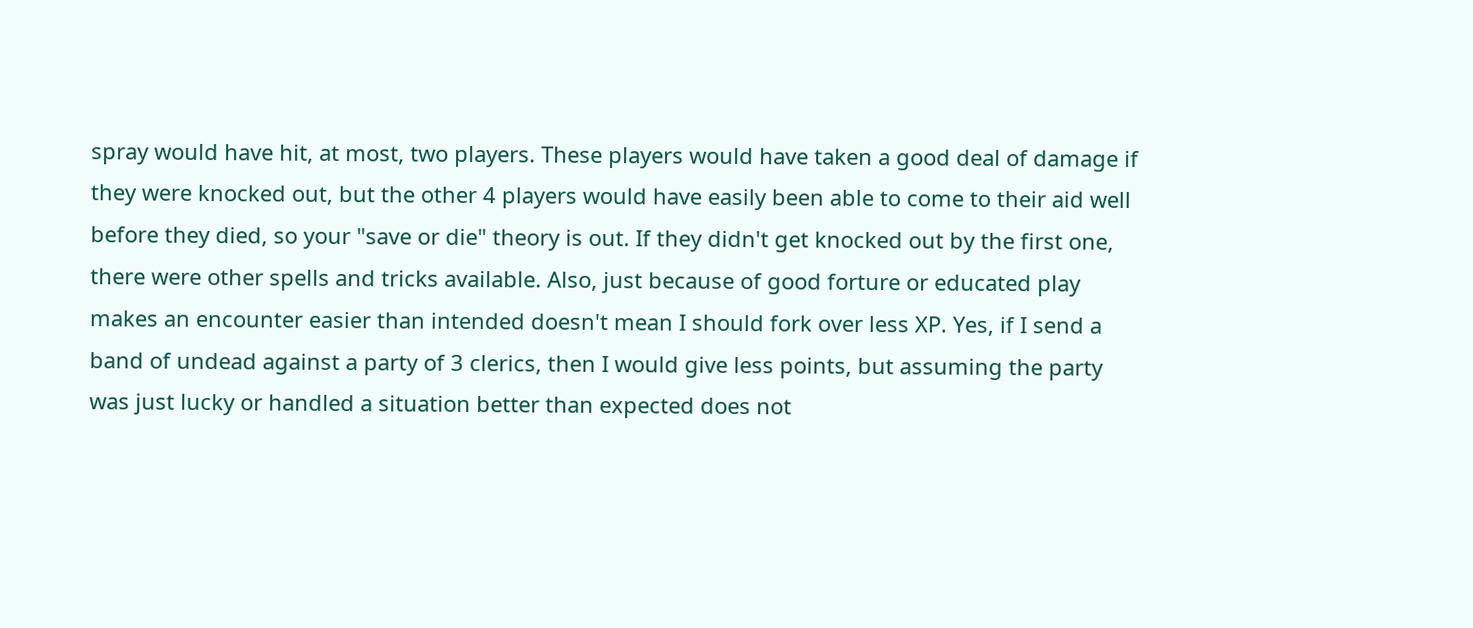spray would have hit, at most, two players. These players would have taken a good deal of damage if they were knocked out, but the other 4 players would have easily been able to come to their aid well before they died, so your "save or die" theory is out. If they didn't get knocked out by the first one, there were other spells and tricks available. Also, just because of good forture or educated play makes an encounter easier than intended doesn't mean I should fork over less XP. Yes, if I send a band of undead against a party of 3 clerics, then I would give less points, but assuming the party was just lucky or handled a situation better than expected does not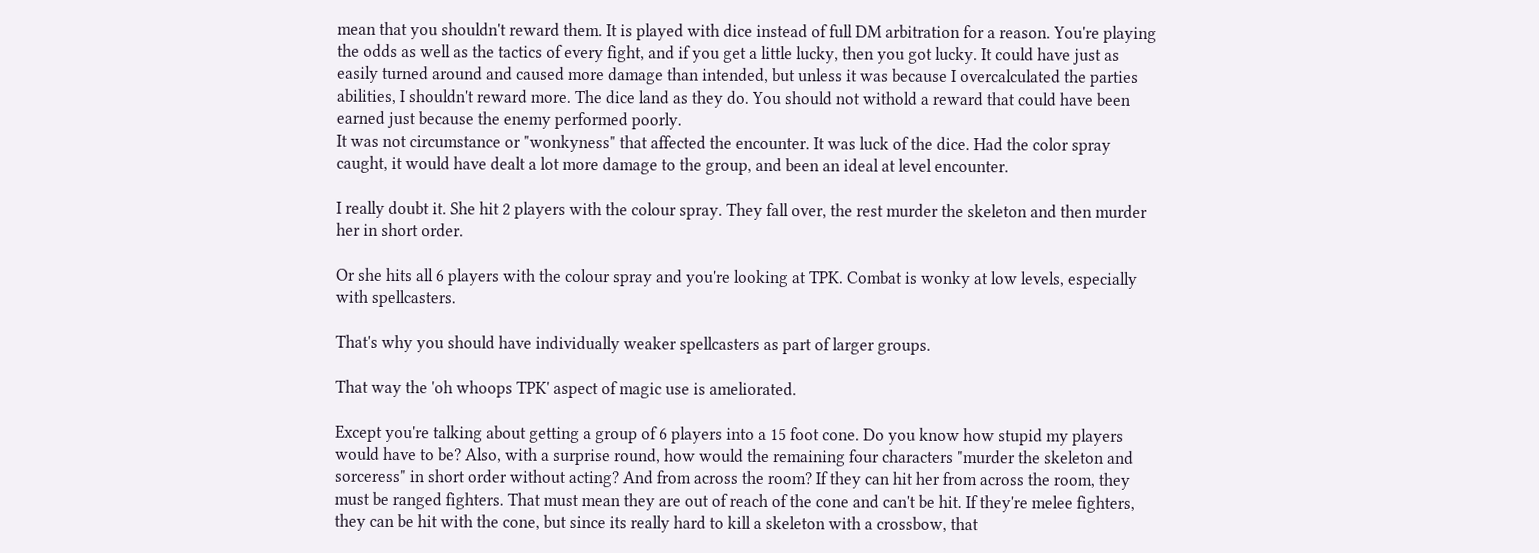mean that you shouldn't reward them. It is played with dice instead of full DM arbitration for a reason. You're playing the odds as well as the tactics of every fight, and if you get a little lucky, then you got lucky. It could have just as easily turned around and caused more damage than intended, but unless it was because I overcalculated the parties abilities, I shouldn't reward more. The dice land as they do. You should not withold a reward that could have been earned just because the enemy performed poorly.
It was not circumstance or "wonkyness" that affected the encounter. It was luck of the dice. Had the color spray caught, it would have dealt a lot more damage to the group, and been an ideal at level encounter.

I really doubt it. She hit 2 players with the colour spray. They fall over, the rest murder the skeleton and then murder her in short order.

Or she hits all 6 players with the colour spray and you're looking at TPK. Combat is wonky at low levels, especially with spellcasters.

That's why you should have individually weaker spellcasters as part of larger groups.

That way the 'oh whoops TPK' aspect of magic use is ameliorated.

Except you're talking about getting a group of 6 players into a 15 foot cone. Do you know how stupid my players would have to be? Also, with a surprise round, how would the remaining four characters "murder the skeleton and sorceress" in short order without acting? And from across the room? If they can hit her from across the room, they must be ranged fighters. That must mean they are out of reach of the cone and can't be hit. If they're melee fighters, they can be hit with the cone, but since its really hard to kill a skeleton with a crossbow, that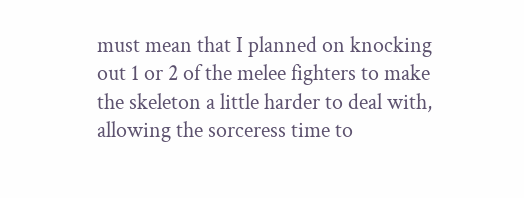must mean that I planned on knocking out 1 or 2 of the melee fighters to make the skeleton a little harder to deal with, allowing the sorceress time to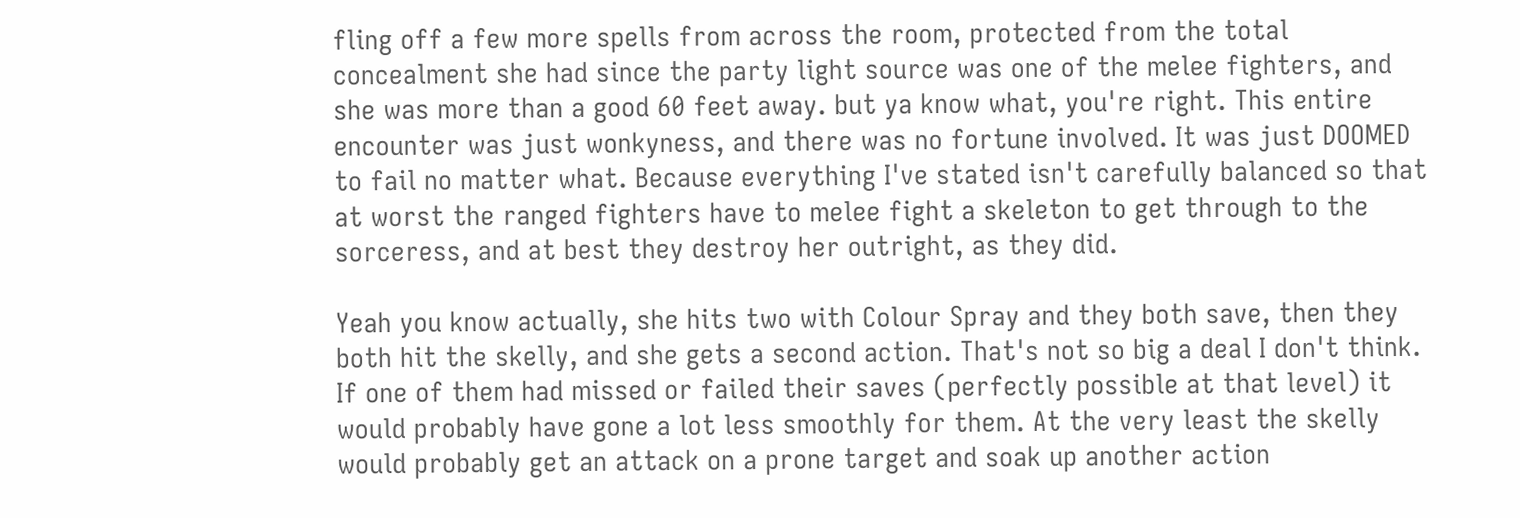fling off a few more spells from across the room, protected from the total concealment she had since the party light source was one of the melee fighters, and she was more than a good 60 feet away. but ya know what, you're right. This entire encounter was just wonkyness, and there was no fortune involved. It was just DOOMED to fail no matter what. Because everything I've stated isn't carefully balanced so that at worst the ranged fighters have to melee fight a skeleton to get through to the sorceress, and at best they destroy her outright, as they did.

Yeah you know actually, she hits two with Colour Spray and they both save, then they both hit the skelly, and she gets a second action. That's not so big a deal I don't think. If one of them had missed or failed their saves (perfectly possible at that level) it would probably have gone a lot less smoothly for them. At the very least the skelly would probably get an attack on a prone target and soak up another action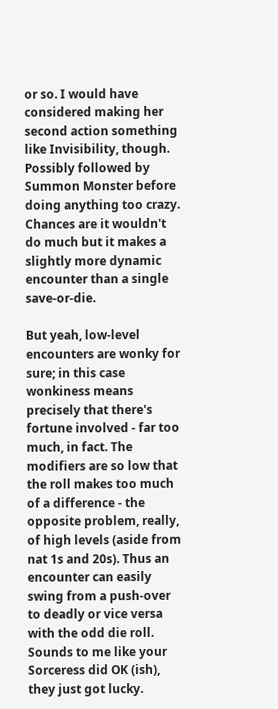or so. I would have considered making her second action something like Invisibility, though. Possibly followed by Summon Monster before doing anything too crazy. Chances are it wouldn't do much but it makes a slightly more dynamic encounter than a single save-or-die.

But yeah, low-level encounters are wonky for sure; in this case wonkiness means precisely that there's fortune involved - far too much, in fact. The modifiers are so low that the roll makes too much of a difference - the opposite problem, really, of high levels (aside from nat 1s and 20s). Thus an encounter can easily swing from a push-over to deadly or vice versa with the odd die roll. Sounds to me like your Sorceress did OK (ish), they just got lucky.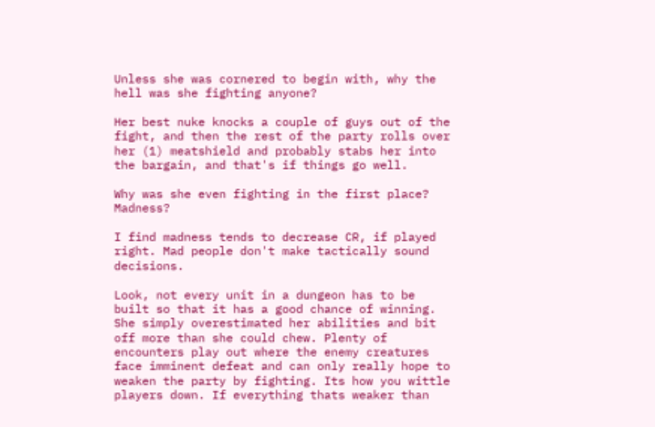Unless she was cornered to begin with, why the hell was she fighting anyone?

Her best nuke knocks a couple of guys out of the fight, and then the rest of the party rolls over her (1) meatshield and probably stabs her into the bargain, and that's if things go well.

Why was she even fighting in the first place? Madness?

I find madness tends to decrease CR, if played right. Mad people don't make tactically sound decisions.

Look, not every unit in a dungeon has to be built so that it has a good chance of winning. She simply overestimated her abilities and bit off more than she could chew. Plenty of encounters play out where the enemy creatures face imminent defeat and can only really hope to weaken the party by fighting. Its how you wittle players down. If everything thats weaker than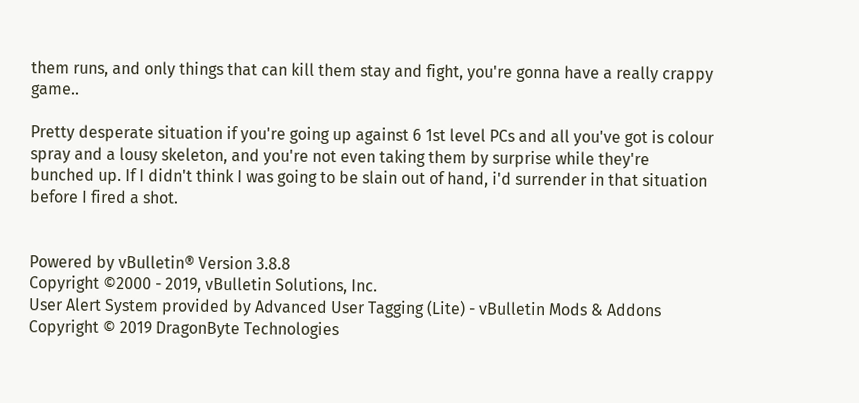them runs, and only things that can kill them stay and fight, you're gonna have a really crappy game..

Pretty desperate situation if you're going up against 6 1st level PCs and all you've got is colour spray and a lousy skeleton, and you're not even taking them by surprise while they're bunched up. If I didn't think I was going to be slain out of hand, i'd surrender in that situation before I fired a shot.


Powered by vBulletin® Version 3.8.8
Copyright ©2000 - 2019, vBulletin Solutions, Inc.
User Alert System provided by Advanced User Tagging (Lite) - vBulletin Mods & Addons Copyright © 2019 DragonByte Technologies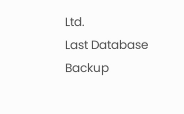Ltd.
Last Database Backup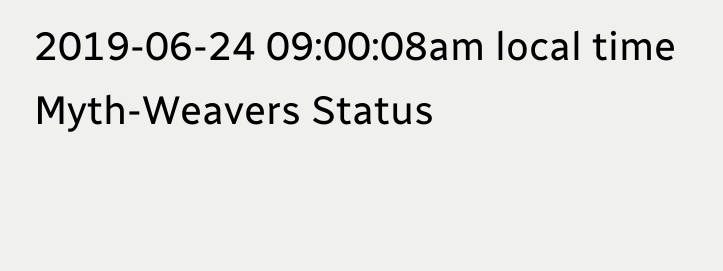2019-06-24 09:00:08am local time
Myth-Weavers Status